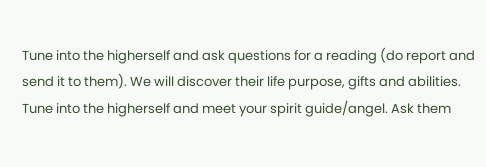Tune into the higherself and ask questions for a reading (do report and send it to them). We will discover their life purpose, gifts and abilities.
Tune into the higherself and meet your spirit guide/angel. Ask them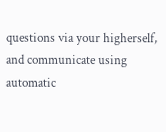questions via your higherself, and communicate using automatic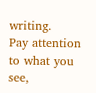writing.
Pay attention to what you see,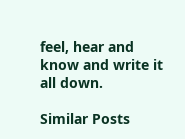feel, hear and know and write it all down.

Similar Posts